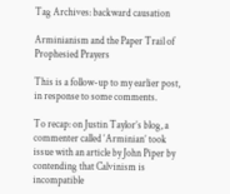Tag Archives: backward causation

Arminianism and the Paper Trail of Prophesied Prayers

This is a follow-up to my earlier post, in response to some comments.

To recap: on Justin Taylor’s blog, a commenter called ‘Arminian’ took issue with an article by John Piper by contending that Calvinism is incompatible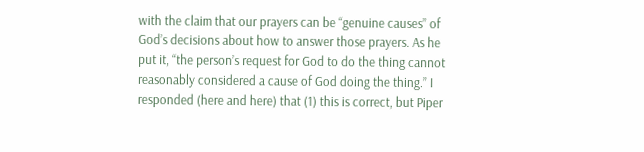with the claim that our prayers can be “genuine causes” of God’s decisions about how to answer those prayers. As he put it, “the person’s request for God to do the thing cannot reasonably considered a cause of God doing the thing.” I responded (here and here) that (1) this is correct, but Piper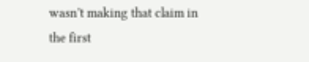wasn’t making that claim in the first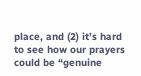place, and (2) it’s hard to see how our prayers could be “genuine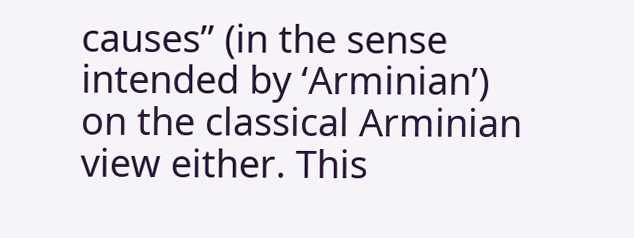causes” (in the sense intended by ‘Arminian’) on the classical Arminian view either. This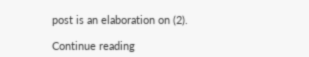post is an elaboration on (2).

Continue reading